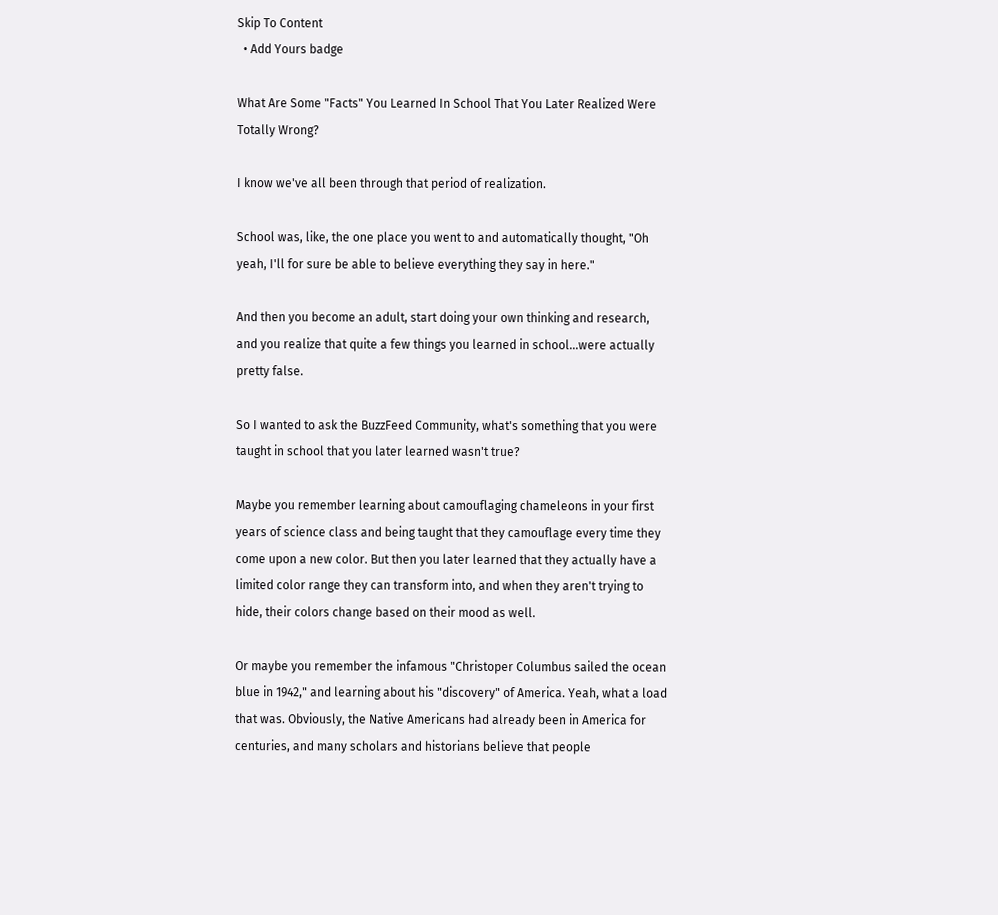Skip To Content
  • Add Yours badge

What Are Some "Facts" You Learned In School That You Later Realized Were Totally Wrong?

I know we've all been through that period of realization.

School was, like, the one place you went to and automatically thought, "Oh yeah, I'll for sure be able to believe everything they say in here."

And then you become an adult, start doing your own thinking and research, and you realize that quite a few things you learned in school...were actually pretty false.

So I wanted to ask the BuzzFeed Community, what's something that you were taught in school that you later learned wasn't true?

Maybe you remember learning about camouflaging chameleons in your first years of science class and being taught that they camouflage every time they come upon a new color. But then you later learned that they actually have a limited color range they can transform into, and when they aren't trying to hide, their colors change based on their mood as well.

Or maybe you remember the infamous "Christoper Columbus sailed the ocean blue in 1942," and learning about his "discovery" of America. Yeah, what a load that was. Obviously, the Native Americans had already been in America for centuries, and many scholars and historians believe that people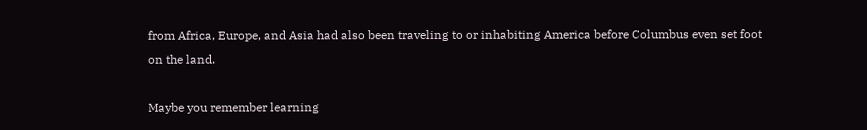from Africa, Europe, and Asia had also been traveling to or inhabiting America before Columbus even set foot on the land.

Maybe you remember learning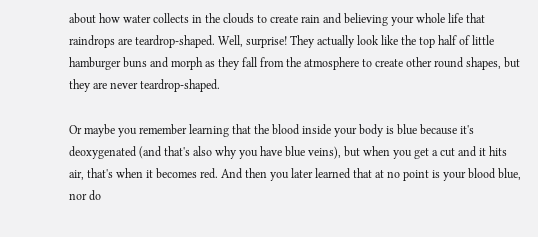about how water collects in the clouds to create rain and believing your whole life that raindrops are teardrop-shaped. Well, surprise! They actually look like the top half of little hamburger buns and morph as they fall from the atmosphere to create other round shapes, but they are never teardrop-shaped.

Or maybe you remember learning that the blood inside your body is blue because it's deoxygenated (and that's also why you have blue veins), but when you get a cut and it hits air, that's when it becomes red. And then you later learned that at no point is your blood blue, nor do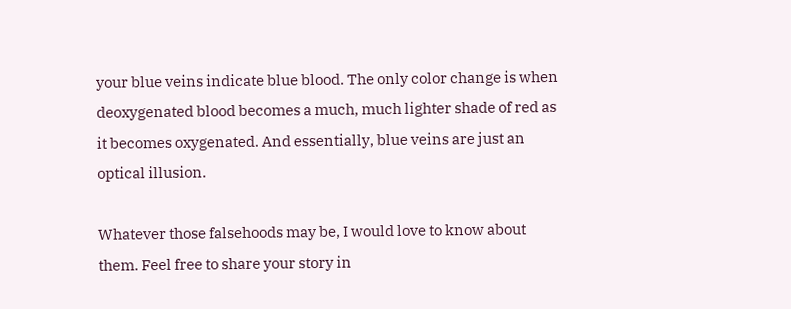your blue veins indicate blue blood. The only color change is when deoxygenated blood becomes a much, much lighter shade of red as it becomes oxygenated. And essentially, blue veins are just an optical illusion.

Whatever those falsehoods may be, I would love to know about them. Feel free to share your story in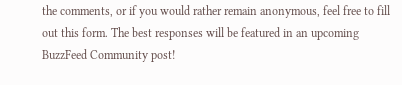the comments, or if you would rather remain anonymous, feel free to fill out this form. The best responses will be featured in an upcoming BuzzFeed Community post!